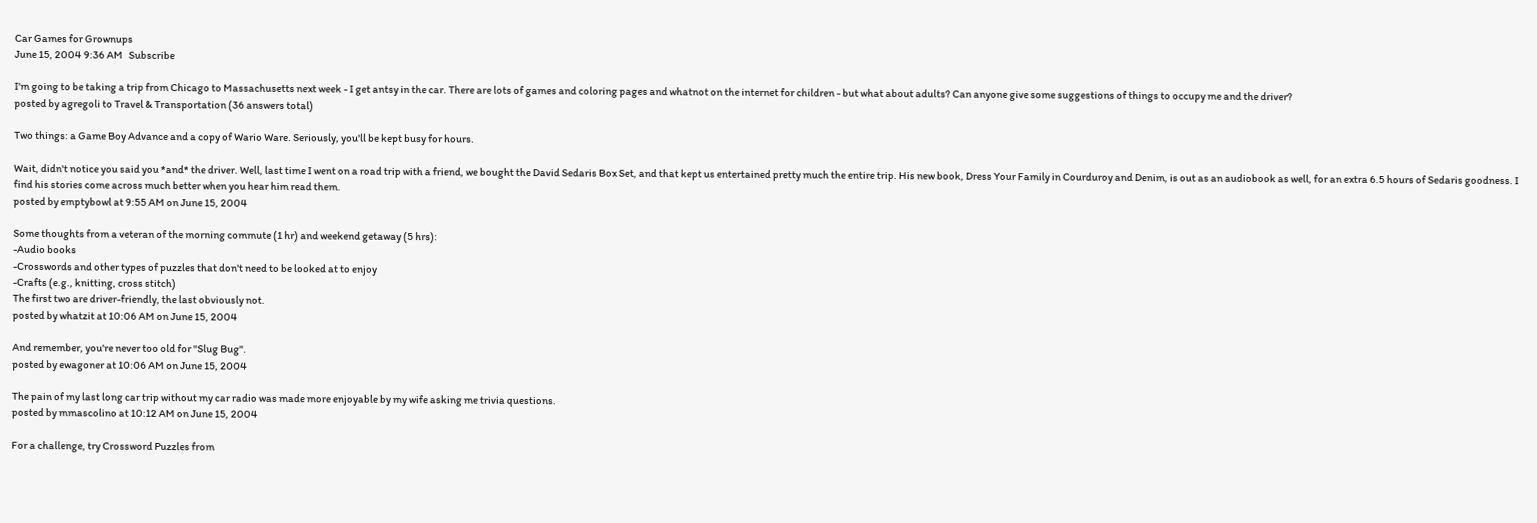Car Games for Grownups
June 15, 2004 9:36 AM   Subscribe

I'm going to be taking a trip from Chicago to Massachusetts next week - I get antsy in the car. There are lots of games and coloring pages and whatnot on the internet for children - but what about adults? Can anyone give some suggestions of things to occupy me and the driver?
posted by agregoli to Travel & Transportation (36 answers total)

Two things: a Game Boy Advance and a copy of Wario Ware. Seriously, you'll be kept busy for hours.

Wait, didn't notice you said you *and* the driver. Well, last time I went on a road trip with a friend, we bought the David Sedaris Box Set, and that kept us entertained pretty much the entire trip. His new book, Dress Your Family in Courduroy and Denim, is out as an audiobook as well, for an extra 6.5 hours of Sedaris goodness. I find his stories come across much better when you hear him read them.
posted by emptybowl at 9:55 AM on June 15, 2004

Some thoughts from a veteran of the morning commute (1 hr) and weekend getaway (5 hrs):
-Audio books
-Crosswords and other types of puzzles that don't need to be looked at to enjoy
-Crafts (e.g., knitting, cross stitch)
The first two are driver-friendly, the last obviously not.
posted by whatzit at 10:06 AM on June 15, 2004

And remember, you're never too old for "Slug Bug".
posted by ewagoner at 10:06 AM on June 15, 2004

The pain of my last long car trip without my car radio was made more enjoyable by my wife asking me trivia questions.
posted by mmascolino at 10:12 AM on June 15, 2004

For a challenge, try Crossword Puzzles from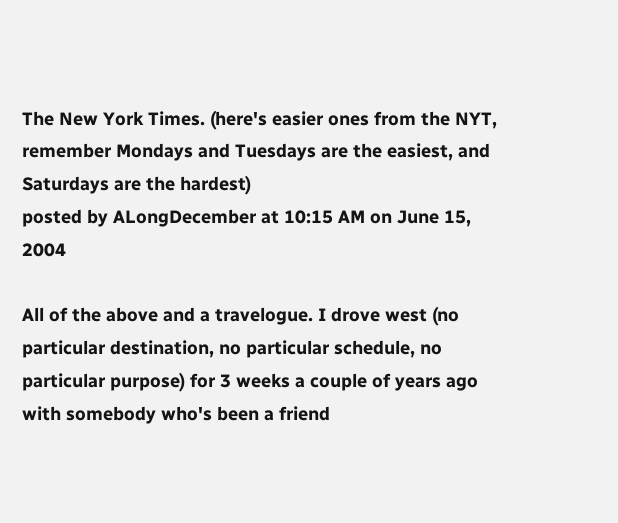The New York Times. (here's easier ones from the NYT, remember Mondays and Tuesdays are the easiest, and Saturdays are the hardest)
posted by ALongDecember at 10:15 AM on June 15, 2004

All of the above and a travelogue. I drove west (no particular destination, no particular schedule, no particular purpose) for 3 weeks a couple of years ago with somebody who's been a friend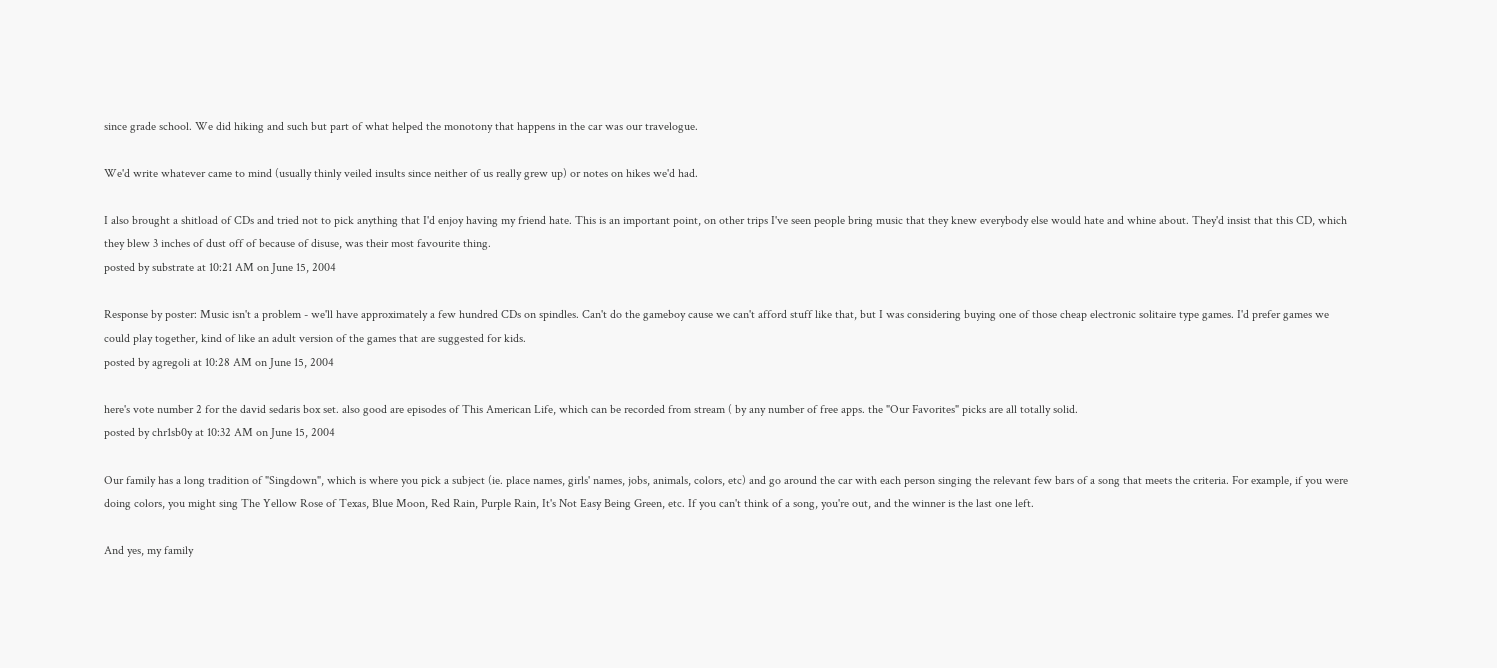since grade school. We did hiking and such but part of what helped the monotony that happens in the car was our travelogue.

We'd write whatever came to mind (usually thinly veiled insults since neither of us really grew up) or notes on hikes we'd had.

I also brought a shitload of CDs and tried not to pick anything that I'd enjoy having my friend hate. This is an important point, on other trips I've seen people bring music that they knew everybody else would hate and whine about. They'd insist that this CD, which they blew 3 inches of dust off of because of disuse, was their most favourite thing.
posted by substrate at 10:21 AM on June 15, 2004

Response by poster: Music isn't a problem - we'll have approximately a few hundred CDs on spindles. Can't do the gameboy cause we can't afford stuff like that, but I was considering buying one of those cheap electronic solitaire type games. I'd prefer games we could play together, kind of like an adult version of the games that are suggested for kids.
posted by agregoli at 10:28 AM on June 15, 2004

here's vote number 2 for the david sedaris box set. also good are episodes of This American Life, which can be recorded from stream ( by any number of free apps. the "Our Favorites" picks are all totally solid.
posted by chr1sb0y at 10:32 AM on June 15, 2004

Our family has a long tradition of "Singdown", which is where you pick a subject (ie. place names, girls' names, jobs, animals, colors, etc) and go around the car with each person singing the relevant few bars of a song that meets the criteria. For example, if you were doing colors, you might sing The Yellow Rose of Texas, Blue Moon, Red Rain, Purple Rain, It's Not Easy Being Green, etc. If you can't think of a song, you're out, and the winner is the last one left.

And yes, my family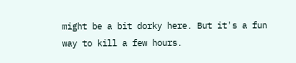might be a bit dorky here. But it's a fun way to kill a few hours.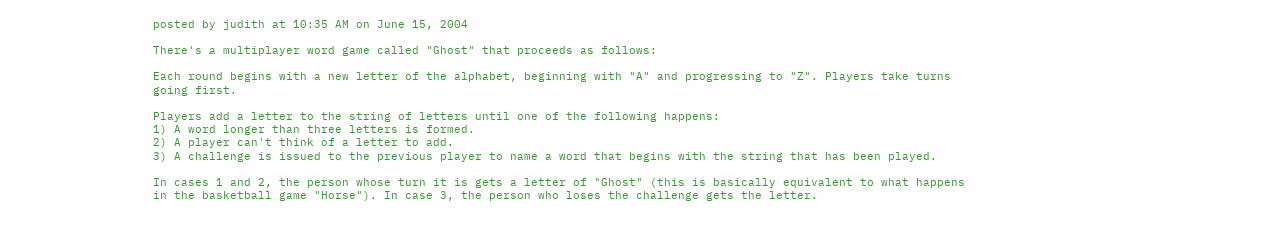posted by judith at 10:35 AM on June 15, 2004

There's a multiplayer word game called "Ghost" that proceeds as follows:

Each round begins with a new letter of the alphabet, beginning with "A" and progressing to "Z". Players take turns going first.

Players add a letter to the string of letters until one of the following happens:
1) A word longer than three letters is formed.
2) A player can't think of a letter to add.
3) A challenge is issued to the previous player to name a word that begins with the string that has been played.

In cases 1 and 2, the person whose turn it is gets a letter of "Ghost" (this is basically equivalent to what happens in the basketball game "Horse"). In case 3, the person who loses the challenge gets the letter.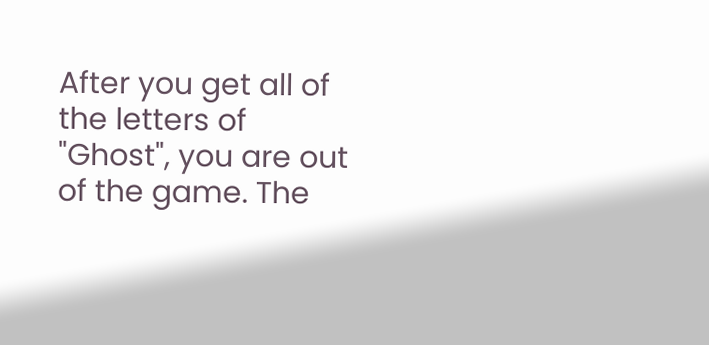After you get all of the letters of "Ghost", you are out of the game. The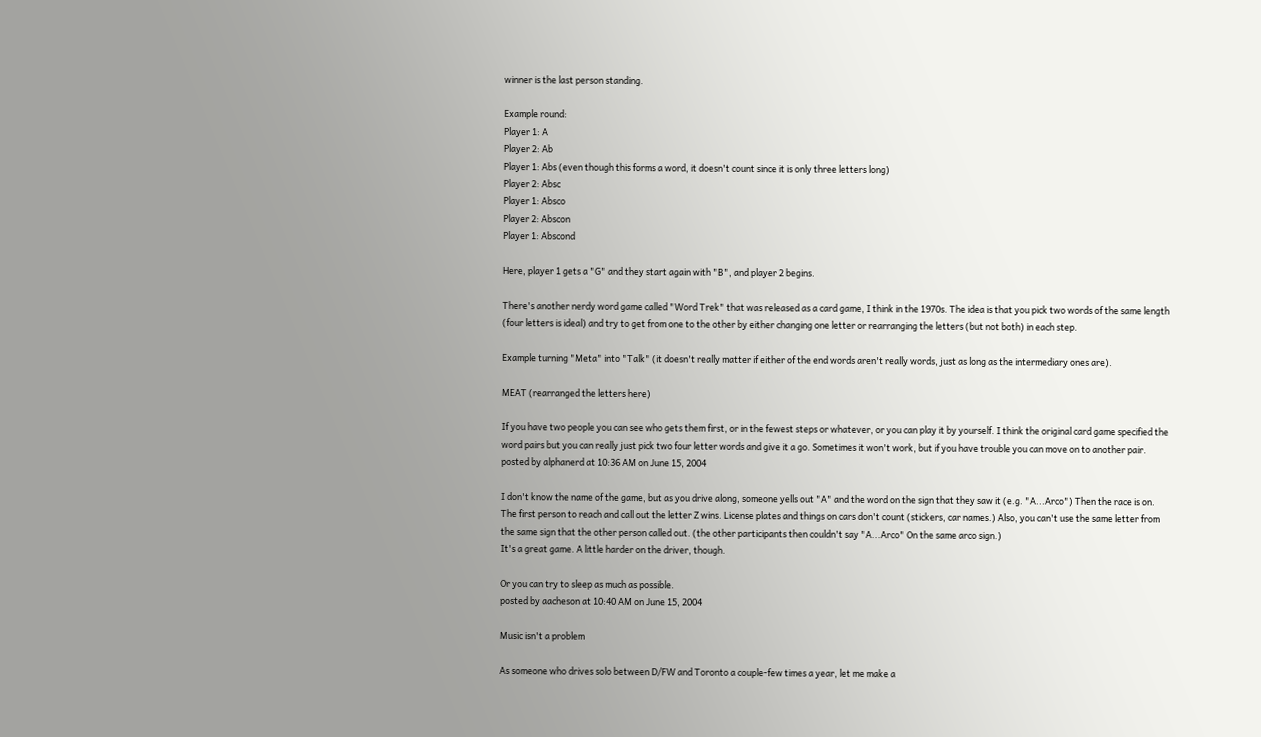winner is the last person standing.

Example round:
Player 1: A
Player 2: Ab
Player 1: Abs (even though this forms a word, it doesn't count since it is only three letters long)
Player 2: Absc
Player 1: Absco
Player 2: Abscon
Player 1: Abscond

Here, player 1 gets a "G" and they start again with "B", and player 2 begins.

There's another nerdy word game called "Word Trek" that was released as a card game, I think in the 1970s. The idea is that you pick two words of the same length (four letters is ideal) and try to get from one to the other by either changing one letter or rearranging the letters (but not both) in each step.

Example turning "Meta" into "Talk" (it doesn't really matter if either of the end words aren't really words, just as long as the intermediary ones are).

MEAT (rearranged the letters here)

If you have two people you can see who gets them first, or in the fewest steps or whatever, or you can play it by yourself. I think the original card game specified the word pairs but you can really just pick two four letter words and give it a go. Sometimes it won't work, but if you have trouble you can move on to another pair.
posted by alphanerd at 10:36 AM on June 15, 2004

I don't know the name of the game, but as you drive along, someone yells out "A" and the word on the sign that they saw it (e.g. "A...Arco") Then the race is on. The first person to reach and call out the letter Z wins. License plates and things on cars don't count (stickers, car names.) Also, you can't use the same letter from the same sign that the other person called out. (the other participants then couldn't say "A...Arco" On the same arco sign.)
It's a great game. A little harder on the driver, though.

Or you can try to sleep as much as possible.
posted by aacheson at 10:40 AM on June 15, 2004

Music isn't a problem

As someone who drives solo between D/FW and Toronto a couple-few times a year, let me make a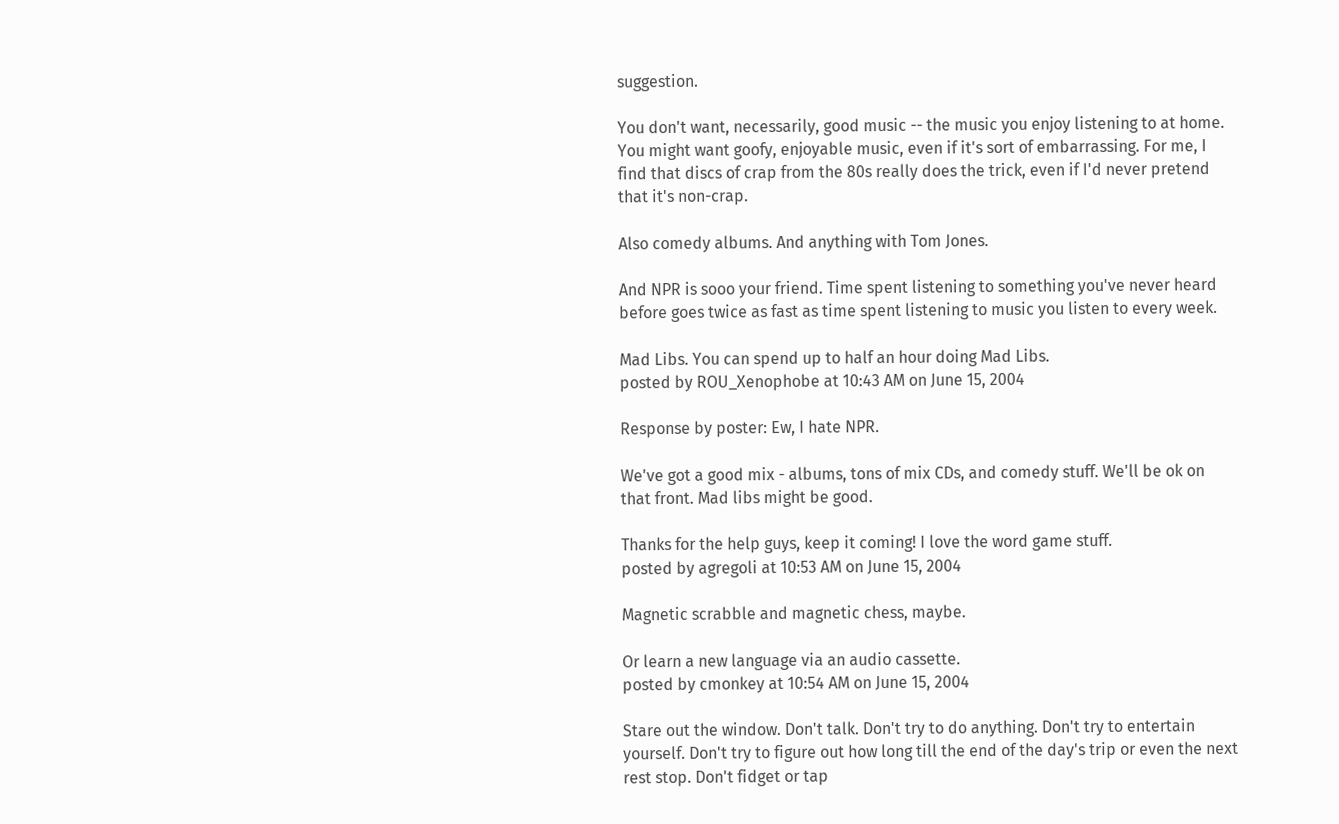suggestion.

You don't want, necessarily, good music -- the music you enjoy listening to at home. You might want goofy, enjoyable music, even if it's sort of embarrassing. For me, I find that discs of crap from the 80s really does the trick, even if I'd never pretend that it's non-crap.

Also comedy albums. And anything with Tom Jones.

And NPR is sooo your friend. Time spent listening to something you've never heard before goes twice as fast as time spent listening to music you listen to every week.

Mad Libs. You can spend up to half an hour doing Mad Libs.
posted by ROU_Xenophobe at 10:43 AM on June 15, 2004

Response by poster: Ew, I hate NPR.

We've got a good mix - albums, tons of mix CDs, and comedy stuff. We'll be ok on that front. Mad libs might be good.

Thanks for the help guys, keep it coming! I love the word game stuff.
posted by agregoli at 10:53 AM on June 15, 2004

Magnetic scrabble and magnetic chess, maybe.

Or learn a new language via an audio cassette.
posted by cmonkey at 10:54 AM on June 15, 2004

Stare out the window. Don't talk. Don't try to do anything. Don't try to entertain yourself. Don't try to figure out how long till the end of the day's trip or even the next rest stop. Don't fidget or tap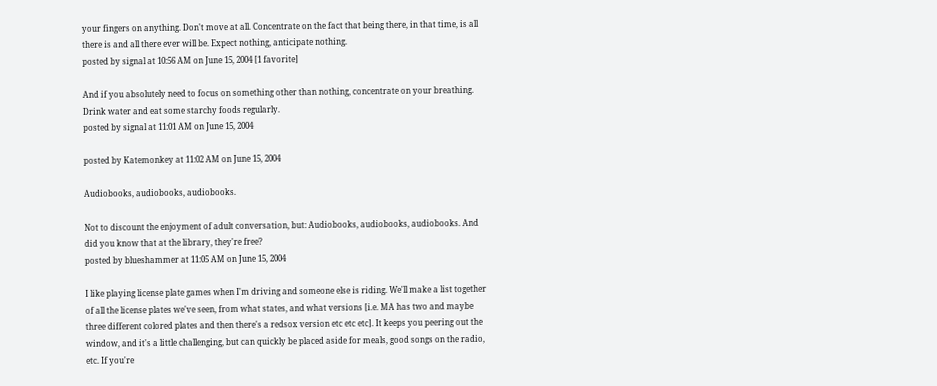your fingers on anything. Don't move at all. Concentrate on the fact that being there, in that time, is all there is and all there ever will be. Expect nothing, anticipate nothing.
posted by signal at 10:56 AM on June 15, 2004 [1 favorite]

And if you absolutely need to focus on something other than nothing, concentrate on your breathing. Drink water and eat some starchy foods regularly.
posted by signal at 11:01 AM on June 15, 2004

posted by Katemonkey at 11:02 AM on June 15, 2004

Audiobooks, audiobooks, audiobooks.

Not to discount the enjoyment of adult conversation, but: Audiobooks, audiobooks, audiobooks. And did you know that at the library, they're free?
posted by blueshammer at 11:05 AM on June 15, 2004

I like playing license plate games when I'm driving and someone else is riding. We'll make a list together of all the license plates we've seen, from what states, and what versions [i.e. MA has two and maybe three different colored plates and then there's a redsox version etc etc etc]. It keeps you peering out the window, and it's a little challenging, but can quickly be placed aside for meals, good songs on the radio, etc. If you're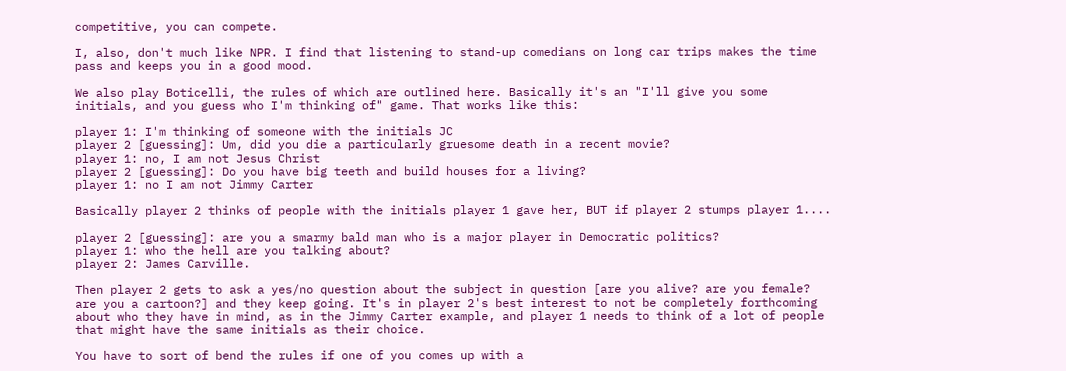competitive, you can compete.

I, also, don't much like NPR. I find that listening to stand-up comedians on long car trips makes the time pass and keeps you in a good mood.

We also play Boticelli, the rules of which are outlined here. Basically it's an "I'll give you some initials, and you guess who I'm thinking of" game. That works like this:

player 1: I'm thinking of someone with the initials JC
player 2 [guessing]: Um, did you die a particularly gruesome death in a recent movie?
player 1: no, I am not Jesus Christ
player 2 [guessing]: Do you have big teeth and build houses for a living?
player 1: no I am not Jimmy Carter

Basically player 2 thinks of people with the initials player 1 gave her, BUT if player 2 stumps player 1....

player 2 [guessing]: are you a smarmy bald man who is a major player in Democratic politics?
player 1: who the hell are you talking about?
player 2: James Carville.

Then player 2 gets to ask a yes/no question about the subject in question [are you alive? are you female? are you a cartoon?] and they keep going. It's in player 2's best interest to not be completely forthcoming about who they have in mind, as in the Jimmy Carter example, and player 1 needs to think of a lot of people that might have the same initials as their choice.

You have to sort of bend the rules if one of you comes up with a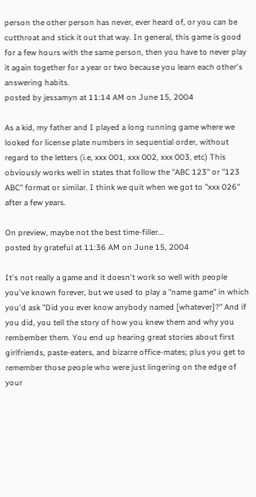person the other person has never, ever heard of, or you can be cutthroat and stick it out that way. In general, this game is good for a few hours with the same person, then you have to never play it again together for a year or two because you learn each other's answering habits.
posted by jessamyn at 11:14 AM on June 15, 2004

As a kid, my father and I played a long running game where we looked for license plate numbers in sequential order, without regard to the letters (i.e, xxx 001, xxx 002, xxx 003, etc) This obviously works well in states that follow the "ABC 123" or "123 ABC" format or similar. I think we quit when we got to "xxx 026" after a few years.

On preview, maybe not the best time-filler...
posted by grateful at 11:36 AM on June 15, 2004

It's not really a game and it doesn't work so well with people you've known forever, but we used to play a "name game" in which you'd ask "Did you ever know anybody named [whatever]?" And if you did, you tell the story of how you knew them and why you rembember them. You end up hearing great stories about first girlfriends, paste-eaters, and bizarre office-mates; plus you get to remember those people who were just lingering on the edge of your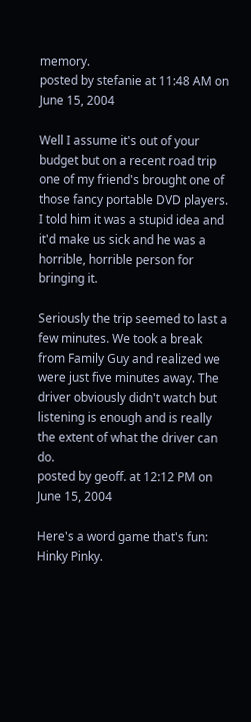memory.
posted by stefanie at 11:48 AM on June 15, 2004

Well I assume it's out of your budget but on a recent road trip one of my friend's brought one of those fancy portable DVD players. I told him it was a stupid idea and it'd make us sick and he was a horrible, horrible person for bringing it.

Seriously the trip seemed to last a few minutes. We took a break from Family Guy and realized we were just five minutes away. The driver obviously didn't watch but listening is enough and is really the extent of what the driver can do.
posted by geoff. at 12:12 PM on June 15, 2004

Here's a word game that's fun: Hinky Pinky.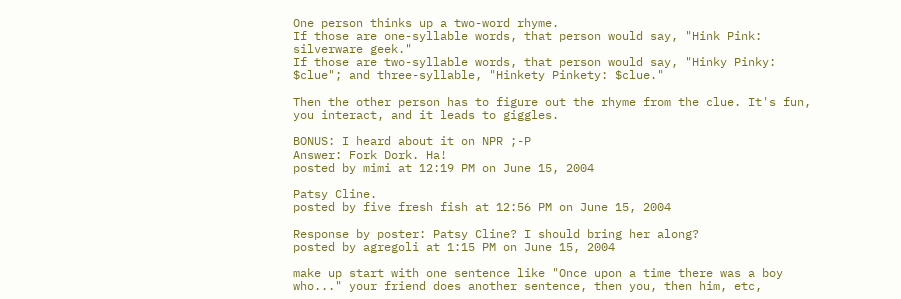One person thinks up a two-word rhyme.
If those are one-syllable words, that person would say, "Hink Pink: silverware geek."
If those are two-syllable words, that person would say, "Hinky Pinky: $clue"; and three-syllable, "Hinkety Pinkety: $clue."

Then the other person has to figure out the rhyme from the clue. It's fun, you interact, and it leads to giggles.

BONUS: I heard about it on NPR ;-P
Answer: Fork Dork. Ha!
posted by mimi at 12:19 PM on June 15, 2004

Patsy Cline.
posted by five fresh fish at 12:56 PM on June 15, 2004

Response by poster: Patsy Cline? I should bring her along?
posted by agregoli at 1:15 PM on June 15, 2004

make up start with one sentence like "Once upon a time there was a boy who..." your friend does another sentence, then you, then him, etc,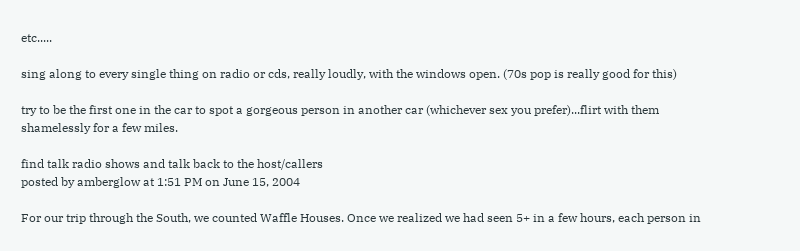etc.....

sing along to every single thing on radio or cds, really loudly, with the windows open. (70s pop is really good for this)

try to be the first one in the car to spot a gorgeous person in another car (whichever sex you prefer)...flirt with them shamelessly for a few miles.

find talk radio shows and talk back to the host/callers
posted by amberglow at 1:51 PM on June 15, 2004

For our trip through the South, we counted Waffle Houses. Once we realized we had seen 5+ in a few hours, each person in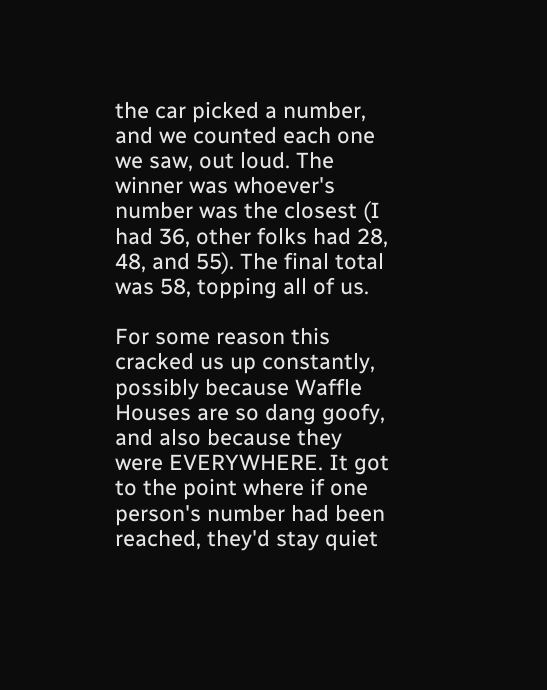the car picked a number, and we counted each one we saw, out loud. The winner was whoever's number was the closest (I had 36, other folks had 28, 48, and 55). The final total was 58, topping all of us.

For some reason this cracked us up constantly, possibly because Waffle Houses are so dang goofy, and also because they were EVERYWHERE. It got to the point where if one person's number had been reached, they'd stay quiet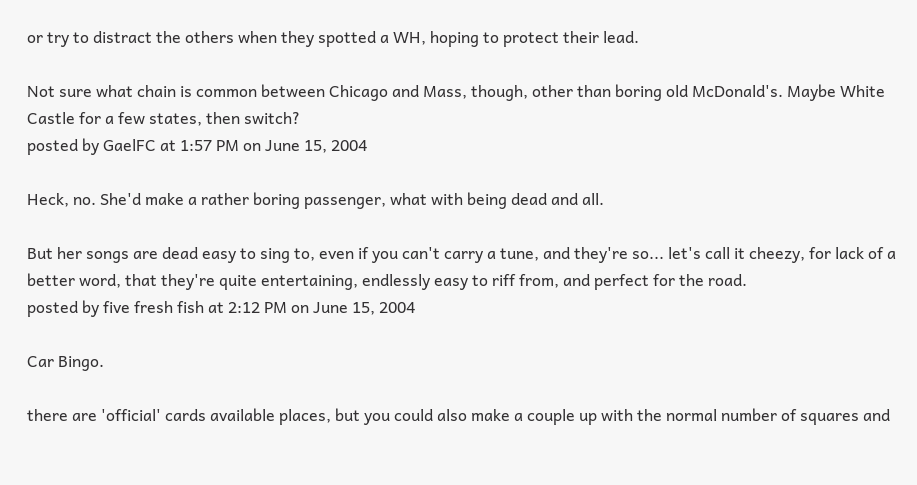or try to distract the others when they spotted a WH, hoping to protect their lead.

Not sure what chain is common between Chicago and Mass, though, other than boring old McDonald's. Maybe White Castle for a few states, then switch?
posted by GaelFC at 1:57 PM on June 15, 2004

Heck, no. She'd make a rather boring passenger, what with being dead and all.

But her songs are dead easy to sing to, even if you can't carry a tune, and they're so... let's call it cheezy, for lack of a better word, that they're quite entertaining, endlessly easy to riff from, and perfect for the road.
posted by five fresh fish at 2:12 PM on June 15, 2004

Car Bingo.

there are 'official' cards available places, but you could also make a couple up with the normal number of squares and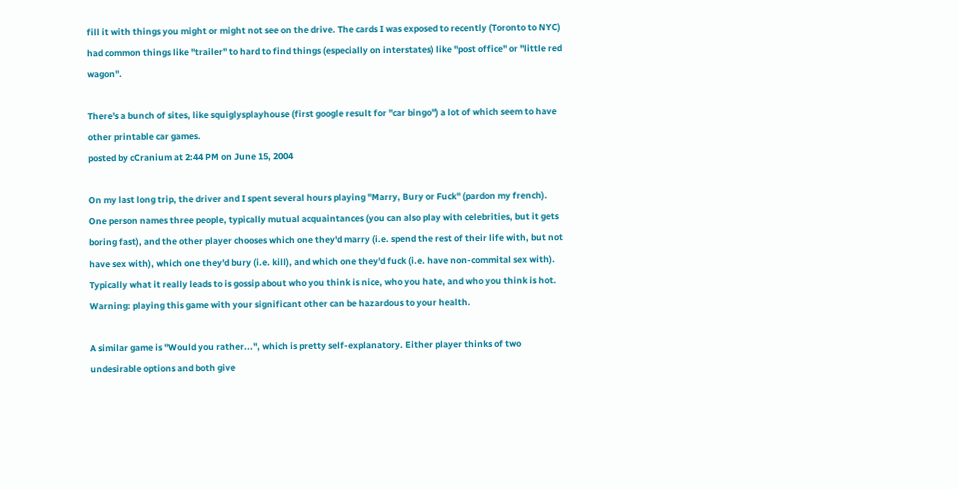fill it with things you might or might not see on the drive. The cards I was exposed to recently (Toronto to NYC) had common things like "trailer" to hard to find things (especially on interstates) like "post office" or "little red wagon".

There's a bunch of sites, like squiglysplayhouse (first google result for "car bingo") a lot of which seem to have other printable car games.
posted by cCranium at 2:44 PM on June 15, 2004

On my last long trip, the driver and I spent several hours playing "Marry, Bury or Fuck" (pardon my french). One person names three people, typically mutual acquaintances (you can also play with celebrities, but it gets boring fast), and the other player chooses which one they'd marry (i.e. spend the rest of their life with, but not have sex with), which one they'd bury (i.e. kill), and which one they'd fuck (i.e. have non-commital sex with). Typically what it really leads to is gossip about who you think is nice, who you hate, and who you think is hot. Warning: playing this game with your significant other can be hazardous to your health.

A similar game is "Would you rather...", which is pretty self-explanatory. Either player thinks of two undesirable options and both give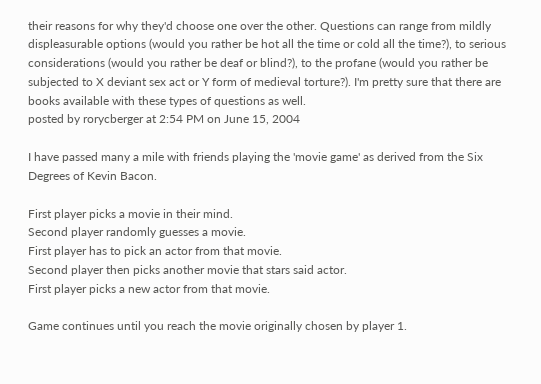their reasons for why they'd choose one over the other. Questions can range from mildly displeasurable options (would you rather be hot all the time or cold all the time?), to serious considerations (would you rather be deaf or blind?), to the profane (would you rather be subjected to X deviant sex act or Y form of medieval torture?). I'm pretty sure that there are books available with these types of questions as well.
posted by rorycberger at 2:54 PM on June 15, 2004

I have passed many a mile with friends playing the 'movie game' as derived from the Six Degrees of Kevin Bacon.

First player picks a movie in their mind.
Second player randomly guesses a movie.
First player has to pick an actor from that movie.
Second player then picks another movie that stars said actor.
First player picks a new actor from that movie.

Game continues until you reach the movie originally chosen by player 1.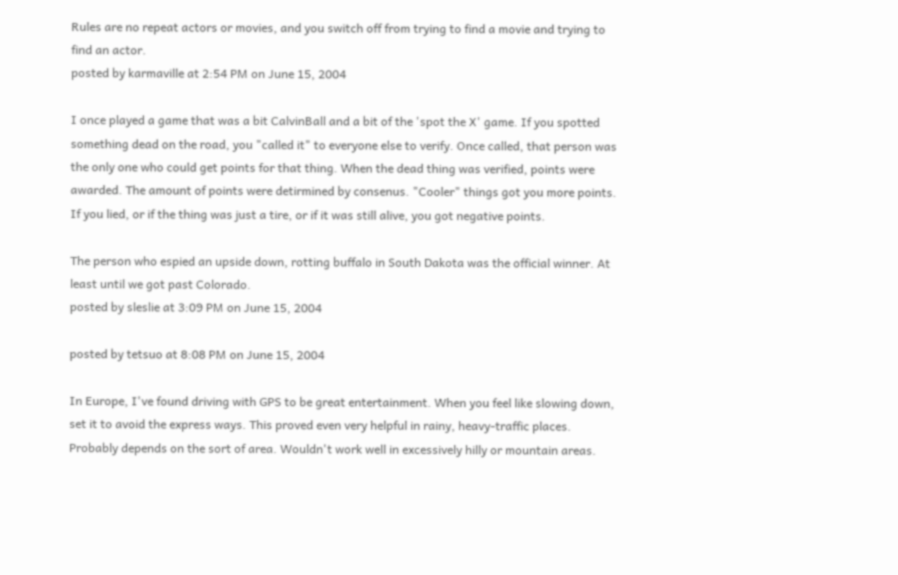Rules are no repeat actors or movies, and you switch off from trying to find a movie and trying to find an actor.
posted by karmaville at 2:54 PM on June 15, 2004

I once played a game that was a bit CalvinBall and a bit of the 'spot the X' game. If you spotted something dead on the road, you "called it" to everyone else to verify. Once called, that person was the only one who could get points for that thing. When the dead thing was verified, points were awarded. The amount of points were detirmined by consenus. "Cooler" things got you more points. If you lied, or if the thing was just a tire, or if it was still alive, you got negative points.

The person who espied an upside down, rotting buffalo in South Dakota was the official winner. At least until we got past Colorado.
posted by sleslie at 3:09 PM on June 15, 2004

posted by tetsuo at 8:08 PM on June 15, 2004

In Europe, I've found driving with GPS to be great entertainment. When you feel like slowing down, set it to avoid the express ways. This proved even very helpful in rainy, heavy-traffic places. Probably depends on the sort of area. Wouldn't work well in excessively hilly or mountain areas.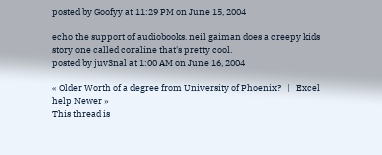posted by Goofyy at 11:29 PM on June 15, 2004

echo the support of audiobooks. neil gaiman does a creepy kids story one called coraline that's pretty cool.
posted by juv3nal at 1:00 AM on June 16, 2004

« Older Worth of a degree from University of Phoenix?   |   Excel help Newer »
This thread is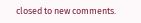closed to new comments.